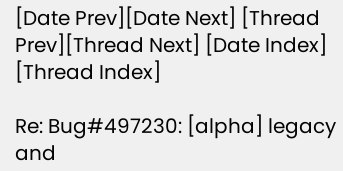[Date Prev][Date Next] [Thread Prev][Thread Next] [Date Index] [Thread Index]

Re: Bug#497230: [alpha] legacy and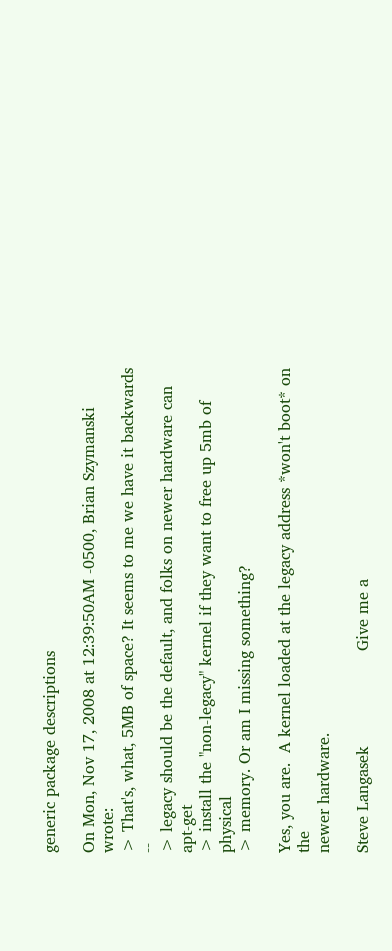generic package descriptions

On Mon, Nov 17, 2008 at 12:39:50AM -0500, Brian Szymanski wrote:
> That's, what, 5MB of space? It seems to me we have it backwards --
> legacy should be the default, and folks on newer hardware can apt-get
> install the "non-legacy" kernel if they want to free up 5mb of physical
> memory. Or am I missing something?

Yes, you are.  A kernel loaded at the legacy address *won't boot* on the
newer hardware.

Steve Langasek                   Give me a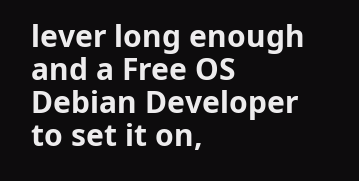lever long enough and a Free OS
Debian Developer                   to set it on,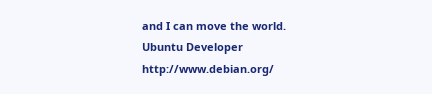and I can move the world.
Ubuntu Developer                                    http://www.debian.org/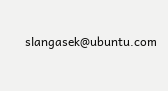slangasek@ubuntu.com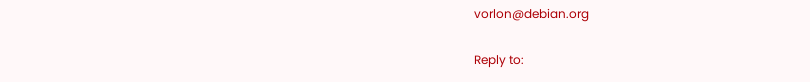vorlon@debian.org

Reply to: